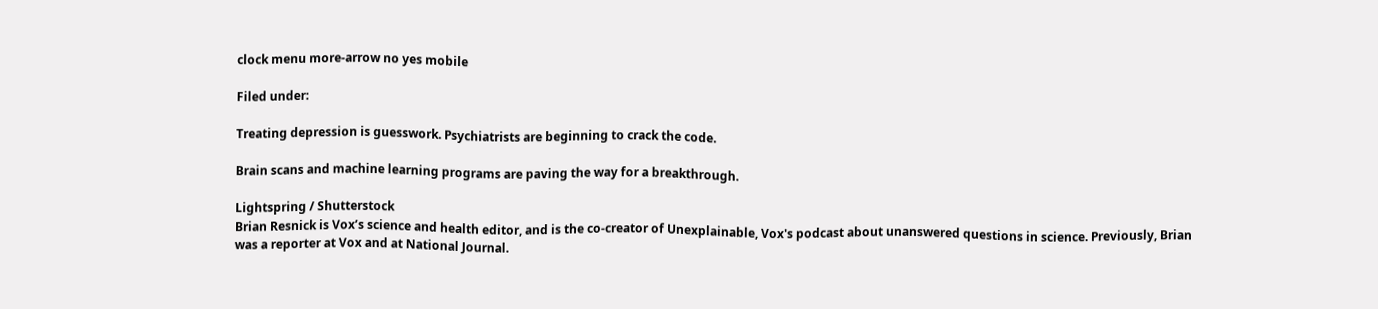clock menu more-arrow no yes mobile

Filed under:

Treating depression is guesswork. Psychiatrists are beginning to crack the code.

Brain scans and machine learning programs are paving the way for a breakthrough.

Lightspring / Shutterstock
Brian Resnick is Vox’s science and health editor, and is the co-creator of Unexplainable, Vox's podcast about unanswered questions in science. Previously, Brian was a reporter at Vox and at National Journal.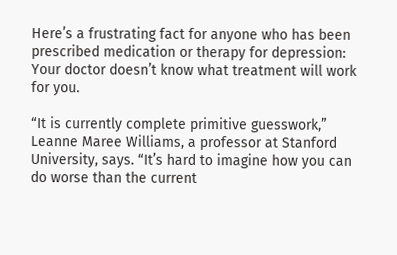Here’s a frustrating fact for anyone who has been prescribed medication or therapy for depression: Your doctor doesn’t know what treatment will work for you.

“It is currently complete primitive guesswork,” Leanne Maree Williams, a professor at Stanford University, says. “It’s hard to imagine how you can do worse than the current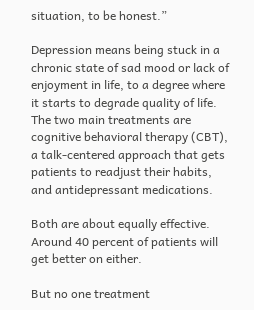situation, to be honest.”

Depression means being stuck in a chronic state of sad mood or lack of enjoyment in life, to a degree where it starts to degrade quality of life. The two main treatments are cognitive behavioral therapy (CBT), a talk-centered approach that gets patients to readjust their habits, and antidepressant medications.

Both are about equally effective. Around 40 percent of patients will get better on either.

But no one treatment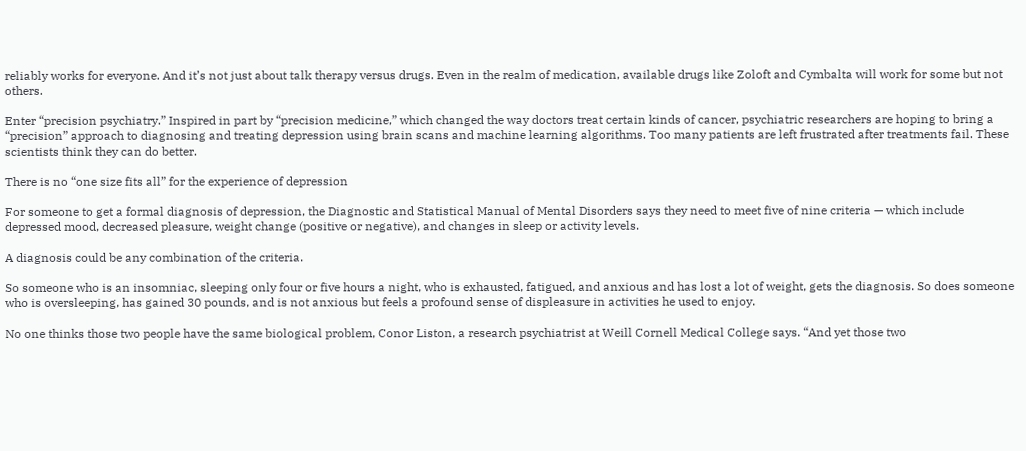reliably works for everyone. And it’s not just about talk therapy versus drugs. Even in the realm of medication, available drugs like Zoloft and Cymbalta will work for some but not others.

Enter “precision psychiatry.” Inspired in part by “precision medicine,” which changed the way doctors treat certain kinds of cancer, psychiatric researchers are hoping to bring a “precision” approach to diagnosing and treating depression using brain scans and machine learning algorithms. Too many patients are left frustrated after treatments fail. These scientists think they can do better.

There is no “one size fits all” for the experience of depression

For someone to get a formal diagnosis of depression, the Diagnostic and Statistical Manual of Mental Disorders says they need to meet five of nine criteria — which include depressed mood, decreased pleasure, weight change (positive or negative), and changes in sleep or activity levels.

A diagnosis could be any combination of the criteria.

So someone who is an insomniac, sleeping only four or five hours a night, who is exhausted, fatigued, and anxious and has lost a lot of weight, gets the diagnosis. So does someone who is oversleeping, has gained 30 pounds, and is not anxious but feels a profound sense of displeasure in activities he used to enjoy.

No one thinks those two people have the same biological problem, Conor Liston, a research psychiatrist at Weill Cornell Medical College says. “And yet those two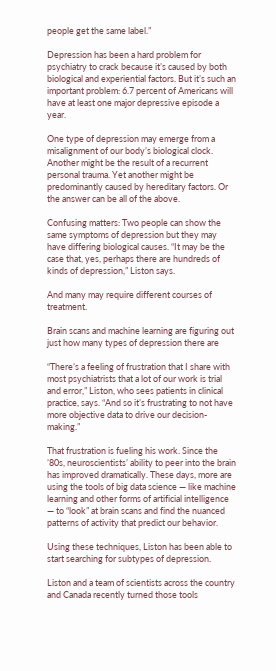people get the same label.”

Depression has been a hard problem for psychiatry to crack because it’s caused by both biological and experiential factors. But it’s such an important problem: 6.7 percent of Americans will have at least one major depressive episode a year.

One type of depression may emerge from a misalignment of our body’s biological clock. Another might be the result of a recurrent personal trauma. Yet another might be predominantly caused by hereditary factors. Or the answer can be all of the above.

Confusing matters: Two people can show the same symptoms of depression but they may have differing biological causes. “It may be the case that, yes, perhaps there are hundreds of kinds of depression,” Liston says.

And many may require different courses of treatment.

Brain scans and machine learning are figuring out just how many types of depression there are

“There’s a feeling of frustration that I share with most psychiatrists that a lot of our work is trial and error,” Liston, who sees patients in clinical practice, says. “And so it’s frustrating to not have more objective data to drive our decision-making.”

That frustration is fueling his work. Since the ’80s, neuroscientists’ ability to peer into the brain has improved dramatically. These days, more are using the tools of big data science — like machine learning and other forms of artificial intelligence — to “look” at brain scans and find the nuanced patterns of activity that predict our behavior.

Using these techniques, Liston has been able to start searching for subtypes of depression.

Liston and a team of scientists across the country and Canada recently turned those tools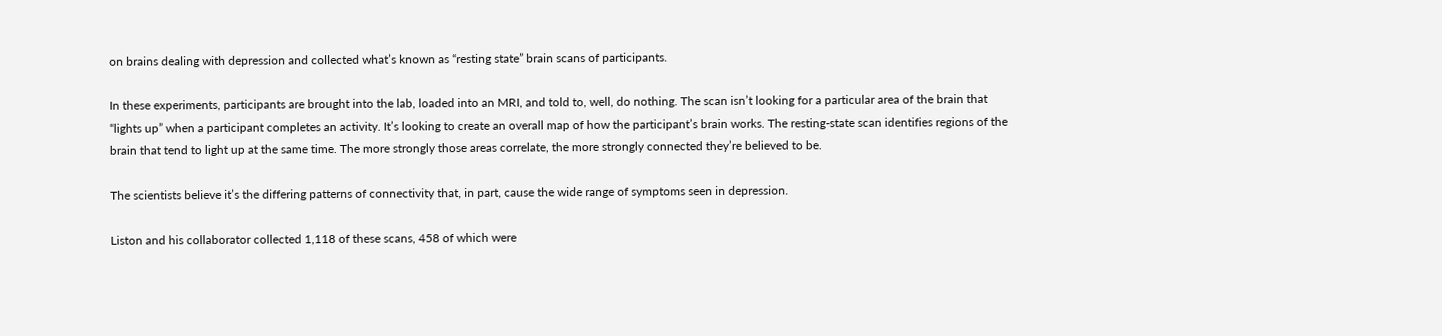on brains dealing with depression and collected what’s known as “resting state” brain scans of participants.

In these experiments, participants are brought into the lab, loaded into an MRI, and told to, well, do nothing. The scan isn’t looking for a particular area of the brain that “lights up” when a participant completes an activity. It’s looking to create an overall map of how the participant’s brain works. The resting-state scan identifies regions of the brain that tend to light up at the same time. The more strongly those areas correlate, the more strongly connected they’re believed to be.

The scientists believe it’s the differing patterns of connectivity that, in part, cause the wide range of symptoms seen in depression.

Liston and his collaborator collected 1,118 of these scans, 458 of which were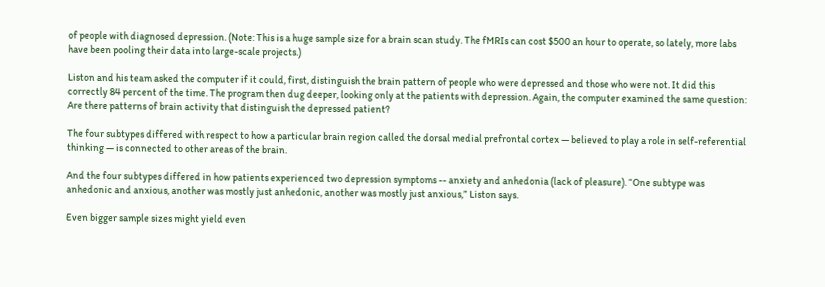of people with diagnosed depression. (Note: This is a huge sample size for a brain scan study. The fMRIs can cost $500 an hour to operate, so lately, more labs have been pooling their data into large-scale projects.)

Liston and his team asked the computer if it could, first, distinguish the brain pattern of people who were depressed and those who were not. It did this correctly 84 percent of the time. The program then dug deeper, looking only at the patients with depression. Again, the computer examined the same question: Are there patterns of brain activity that distinguish the depressed patient?

The four subtypes differed with respect to how a particular brain region called the dorsal medial prefrontal cortex — believed to play a role in self-referential thinking — is connected to other areas of the brain.

And the four subtypes differed in how patients experienced two depression symptoms -- anxiety and anhedonia (lack of pleasure). “One subtype was anhedonic and anxious, another was mostly just anhedonic, another was mostly just anxious,” Liston says.

Even bigger sample sizes might yield even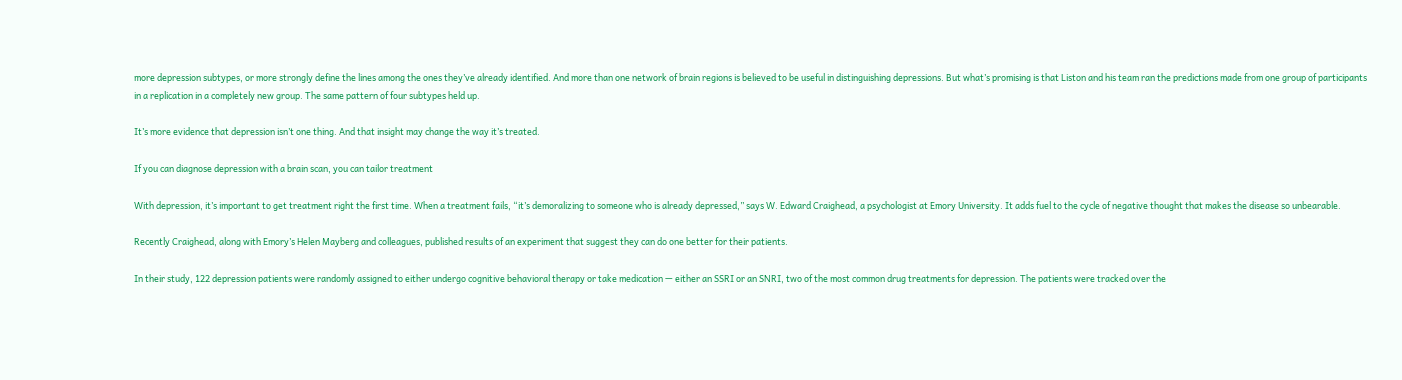more depression subtypes, or more strongly define the lines among the ones they’ve already identified. And more than one network of brain regions is believed to be useful in distinguishing depressions. But what’s promising is that Liston and his team ran the predictions made from one group of participants in a replication in a completely new group. The same pattern of four subtypes held up.

It’s more evidence that depression isn’t one thing. And that insight may change the way it’s treated.

If you can diagnose depression with a brain scan, you can tailor treatment

With depression, it’s important to get treatment right the first time. When a treatment fails, “it’s demoralizing to someone who is already depressed,” says W. Edward Craighead, a psychologist at Emory University. It adds fuel to the cycle of negative thought that makes the disease so unbearable.

Recently Craighead, along with Emory’s Helen Mayberg and colleagues, published results of an experiment that suggest they can do one better for their patients.

In their study, 122 depression patients were randomly assigned to either undergo cognitive behavioral therapy or take medication — either an SSRI or an SNRI, two of the most common drug treatments for depression. The patients were tracked over the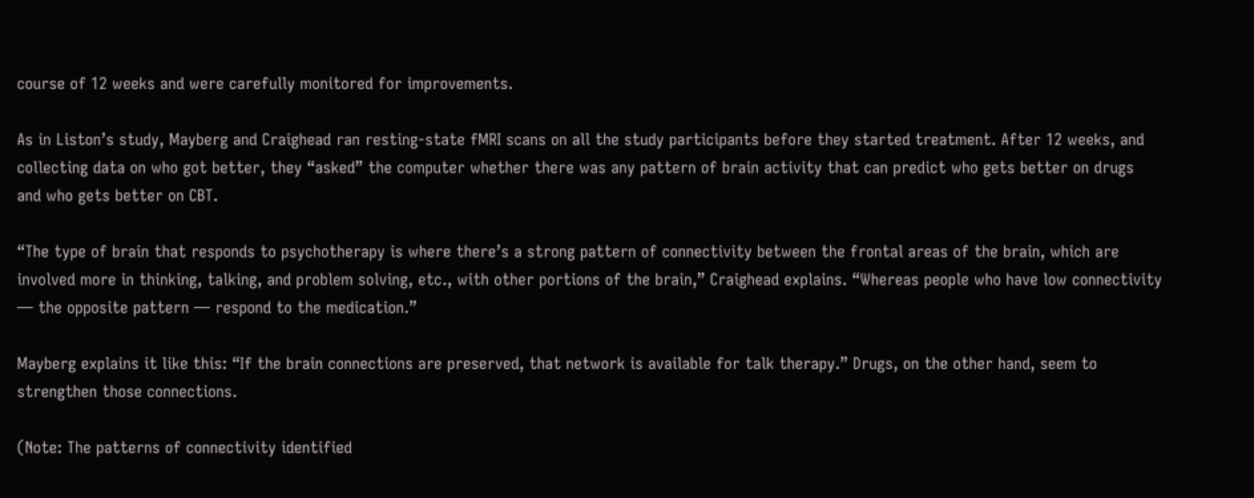course of 12 weeks and were carefully monitored for improvements.

As in Liston’s study, Mayberg and Craighead ran resting-state fMRI scans on all the study participants before they started treatment. After 12 weeks, and collecting data on who got better, they “asked” the computer whether there was any pattern of brain activity that can predict who gets better on drugs and who gets better on CBT.

“The type of brain that responds to psychotherapy is where there’s a strong pattern of connectivity between the frontal areas of the brain, which are involved more in thinking, talking, and problem solving, etc., with other portions of the brain,” Craighead explains. “Whereas people who have low connectivity — the opposite pattern — respond to the medication.”

Mayberg explains it like this: “If the brain connections are preserved, that network is available for talk therapy.” Drugs, on the other hand, seem to strengthen those connections.

(Note: The patterns of connectivity identified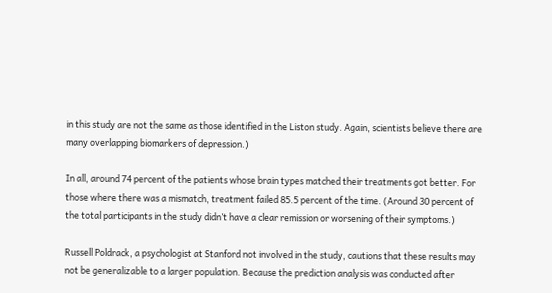in this study are not the same as those identified in the Liston study. Again, scientists believe there are many overlapping biomarkers of depression.)

In all, around 74 percent of the patients whose brain types matched their treatments got better. For those where there was a mismatch, treatment failed 85.5 percent of the time. (Around 30 percent of the total participants in the study didn’t have a clear remission or worsening of their symptoms.)

Russell Poldrack, a psychologist at Stanford not involved in the study, cautions that these results may not be generalizable to a larger population. Because the prediction analysis was conducted after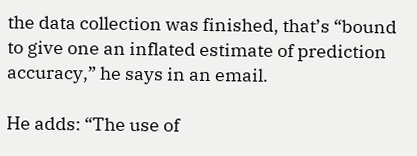the data collection was finished, that’s “bound to give one an inflated estimate of prediction accuracy,” he says in an email.

He adds: “The use of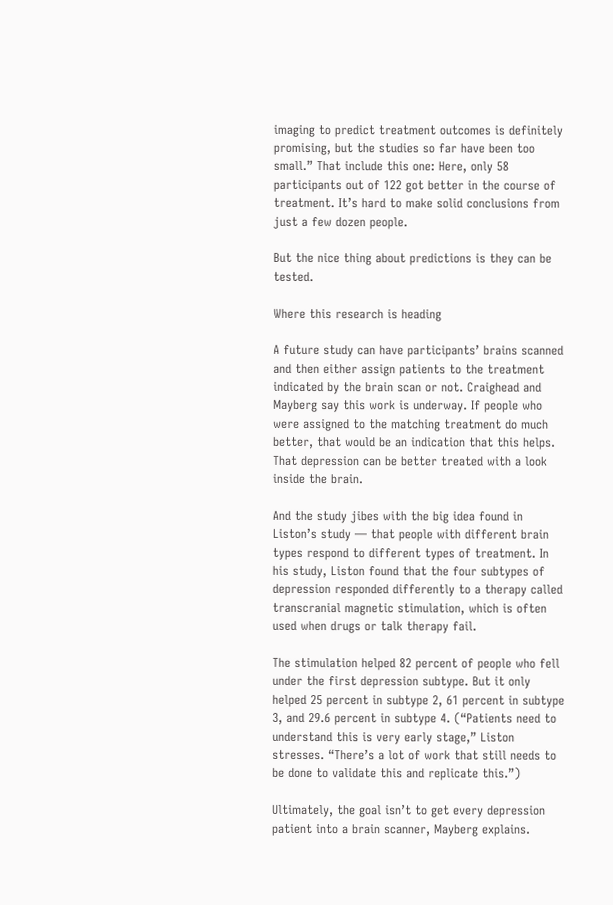imaging to predict treatment outcomes is definitely promising, but the studies so far have been too small.” That include this one: Here, only 58 participants out of 122 got better in the course of treatment. It’s hard to make solid conclusions from just a few dozen people.

But the nice thing about predictions is they can be tested.

Where this research is heading

A future study can have participants’ brains scanned and then either assign patients to the treatment indicated by the brain scan or not. Craighead and Mayberg say this work is underway. If people who were assigned to the matching treatment do much better, that would be an indication that this helps. That depression can be better treated with a look inside the brain.

And the study jibes with the big idea found in Liston’s study — that people with different brain types respond to different types of treatment. In his study, Liston found that the four subtypes of depression responded differently to a therapy called transcranial magnetic stimulation, which is often used when drugs or talk therapy fail.

The stimulation helped 82 percent of people who fell under the first depression subtype. But it only helped 25 percent in subtype 2, 61 percent in subtype 3, and 29.6 percent in subtype 4. (“Patients need to understand this is very early stage,” Liston stresses. “There’s a lot of work that still needs to be done to validate this and replicate this.”)

Ultimately, the goal isn’t to get every depression patient into a brain scanner, Mayberg explains.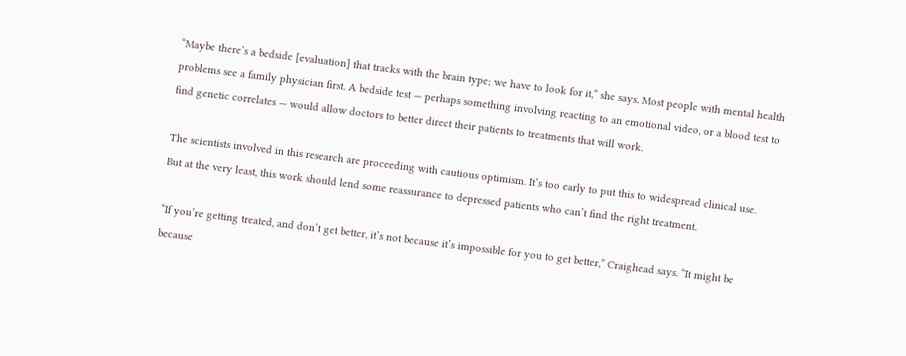“Maybe there’s a bedside [evaluation] that tracks with the brain type; we have to look for it,” she says. Most people with mental health problems see a family physician first. A bedside test — perhaps something involving reacting to an emotional video, or a blood test to find genetic correlates — would allow doctors to better direct their patients to treatments that will work.

The scientists involved in this research are proceeding with cautious optimism. It’s too early to put this to widespread clinical use. But at the very least, this work should lend some reassurance to depressed patients who can’t find the right treatment.

“If you’re getting treated, and don’t get better, it’s not because it’s impossible for you to get better,” Craighead says. “It might be because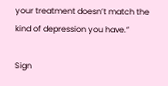your treatment doesn’t match the kind of depression you have.”

Sign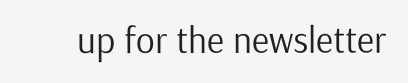up for the newsletter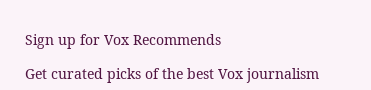Sign up for Vox Recommends

Get curated picks of the best Vox journalism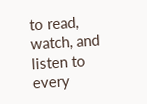to read, watch, and listen to every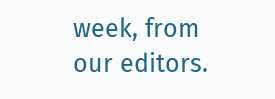week, from our editors.